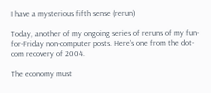I have a mysterious fifth sense (rerun)

Today, another of my ongoing series of reruns of my fun-for-Friday non-computer posts. Here’s one from the dot-com recovery of 2004.

The economy must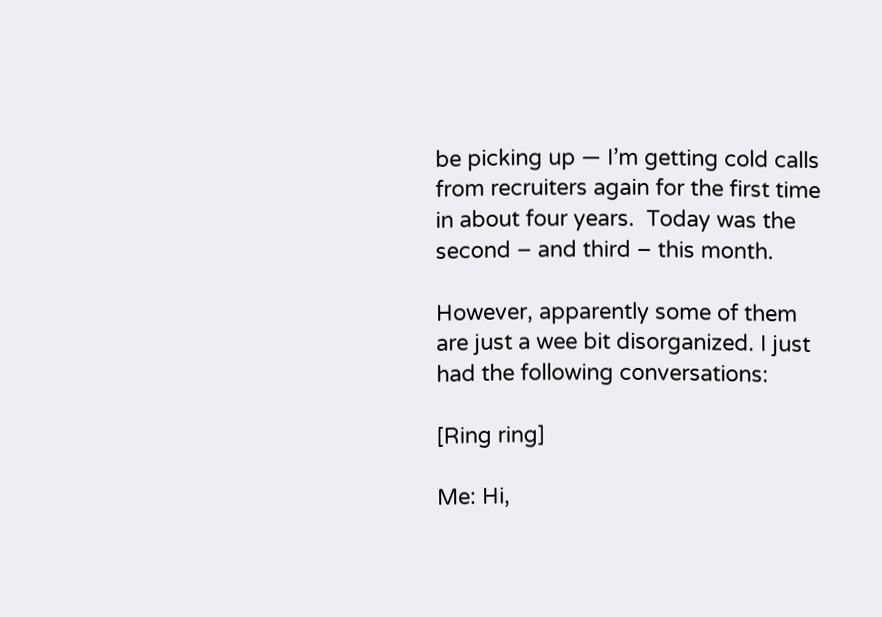be picking up — I’m getting cold calls from recruiters again for the first time in about four years.  Today was the second – and third – this month.

However, apparently some of them are just a wee bit disorganized. I just had the following conversations:

[Ring ring]

Me: Hi,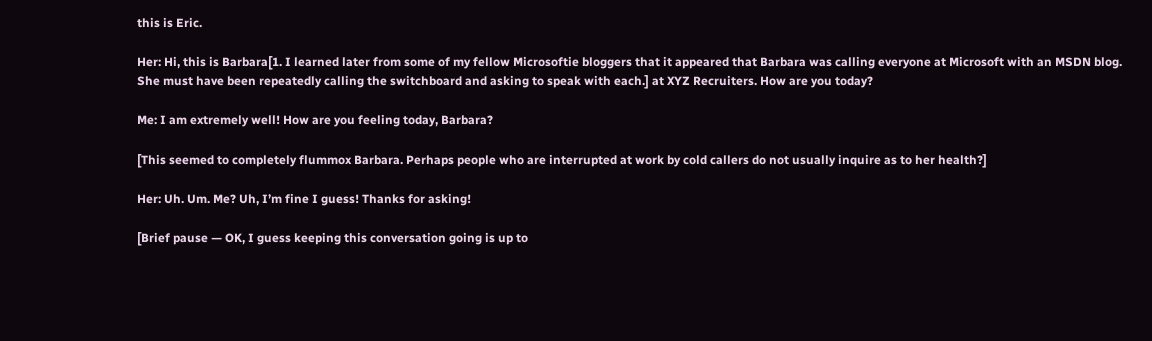this is Eric.

Her: Hi, this is Barbara[1. I learned later from some of my fellow Microsoftie bloggers that it appeared that Barbara was calling everyone at Microsoft with an MSDN blog. She must have been repeatedly calling the switchboard and asking to speak with each.] at XYZ Recruiters. How are you today?

Me: I am extremely well! How are you feeling today, Barbara?

[This seemed to completely flummox Barbara. Perhaps people who are interrupted at work by cold callers do not usually inquire as to her health?]

Her: Uh. Um. Me? Uh, I’m fine I guess! Thanks for asking!

[Brief pause — OK, I guess keeping this conversation going is up to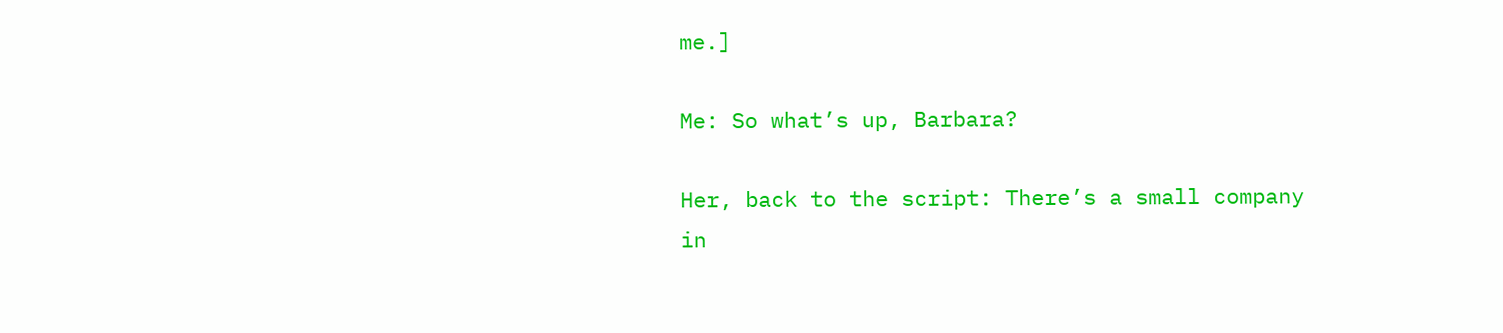me.]

Me: So what’s up, Barbara?

Her, back to the script: There’s a small company in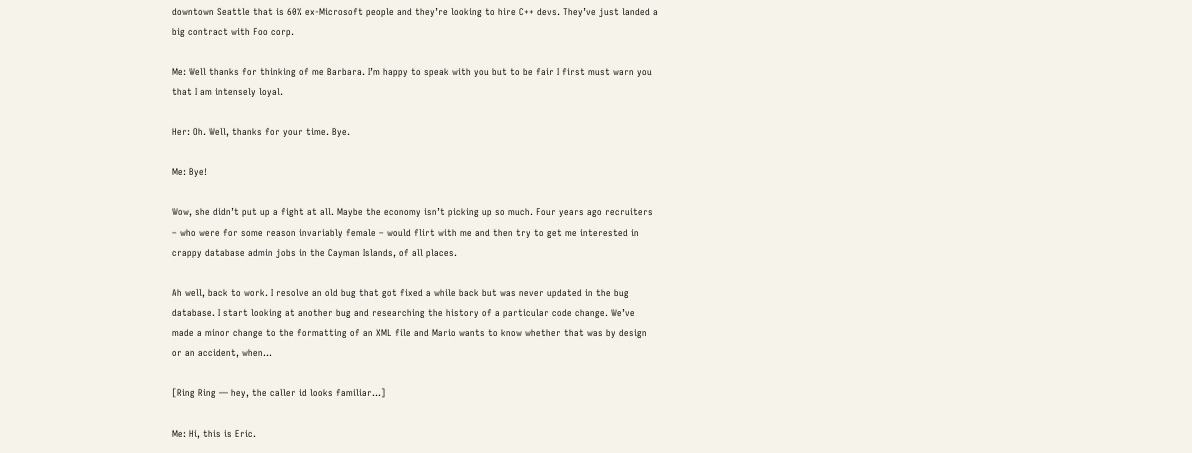downtown Seattle that is 60% ex-Microsoft people and they’re looking to hire C++ devs. They’ve just landed a big contract with Foo corp.

Me: Well thanks for thinking of me Barbara. I’m happy to speak with you but to be fair I first must warn you that I am intensely loyal.

Her: Oh. Well, thanks for your time. Bye.

Me: Bye!

Wow, she didn’t put up a fight at all. Maybe the economy isn’t picking up so much. Four years ago recruiters – who were for some reason invariably female – would flirt with me and then try to get me interested in crappy database admin jobs in the Cayman Islands, of all places.

Ah well, back to work. I resolve an old bug that got fixed a while back but was never updated in the bug database. I start looking at another bug and researching the history of a particular code change. We’ve made a minor change to the formatting of an XML file and Mario wants to know whether that was by design or an accident, when…

[Ring Ring — hey, the caller id looks familiar…]

Me: Hi, this is Eric.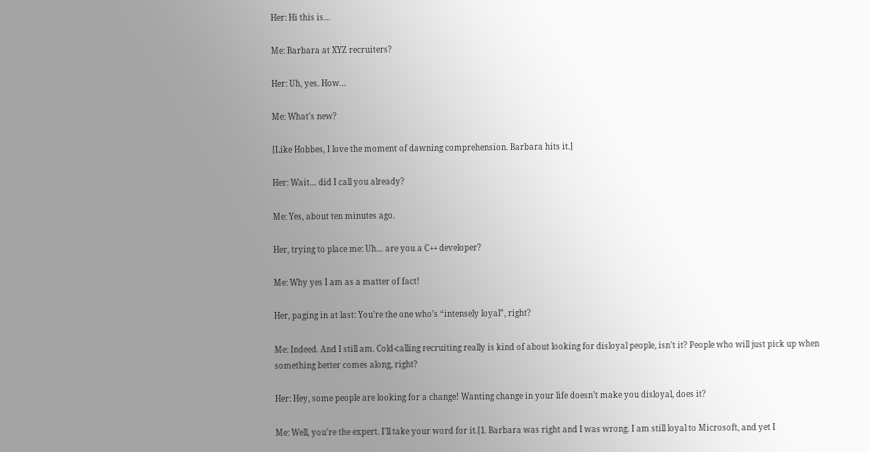Her: Hi this is…

Me: Barbara at XYZ recruiters?

Her: Uh, yes. How…

Me: What’s new?

[Like Hobbes, I love the moment of dawning comprehension. Barbara hits it.]

Her: Wait… did I call you already?

Me: Yes, about ten minutes ago.

Her, trying to place me: Uh… are you a C++ developer?

Me: Why yes I am as a matter of fact!

Her, paging in at last: You’re the one who’s “intensely loyal”, right?

Me: Indeed. And I still am. Cold-calling recruiting really is kind of about looking for disloyal people, isn’t it? People who will just pick up when something better comes along, right?

Her: Hey, some people are looking for a change! Wanting change in your life doesn’t make you disloyal, does it?

Me: Well, you’re the expert. I’ll take your word for it.[1. Barbara was right and I was wrong. I am still loyal to Microsoft, and yet I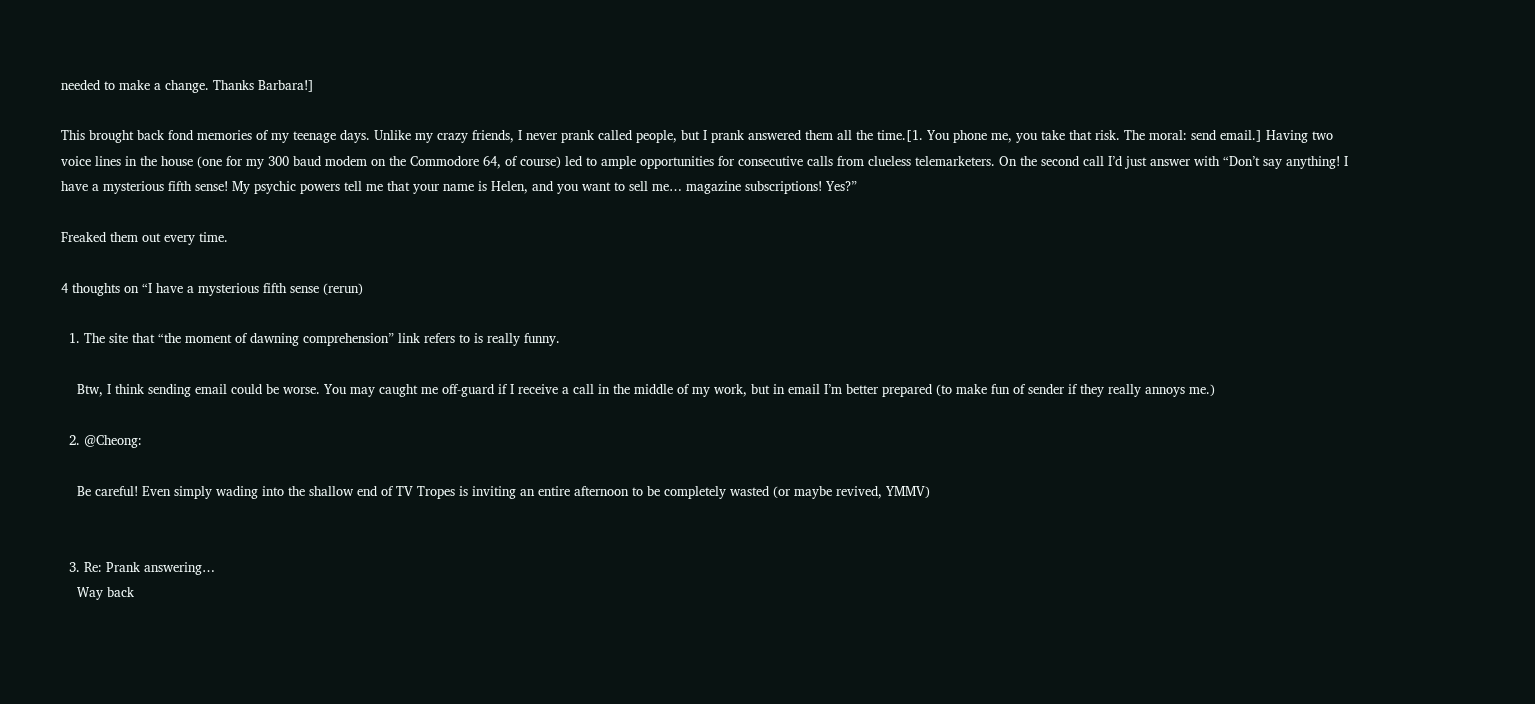needed to make a change. Thanks Barbara!]

This brought back fond memories of my teenage days. Unlike my crazy friends, I never prank called people, but I prank answered them all the time.[1. You phone me, you take that risk. The moral: send email.] Having two voice lines in the house (one for my 300 baud modem on the Commodore 64, of course) led to ample opportunities for consecutive calls from clueless telemarketers. On the second call I’d just answer with “Don’t say anything! I have a mysterious fifth sense! My psychic powers tell me that your name is Helen, and you want to sell me… magazine subscriptions! Yes?”

Freaked them out every time.

4 thoughts on “I have a mysterious fifth sense (rerun)

  1. The site that “the moment of dawning comprehension” link refers to is really funny.

    Btw, I think sending email could be worse. You may caught me off-guard if I receive a call in the middle of my work, but in email I’m better prepared (to make fun of sender if they really annoys me.)

  2. @Cheong:

    Be careful! Even simply wading into the shallow end of TV Tropes is inviting an entire afternoon to be completely wasted (or maybe revived, YMMV)


  3. Re: Prank answering…
    Way back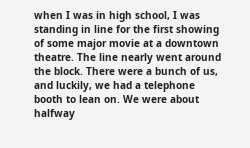when I was in high school, I was standing in line for the first showing of some major movie at a downtown theatre. The line nearly went around the block. There were a bunch of us, and luckily, we had a telephone booth to lean on. We were about halfway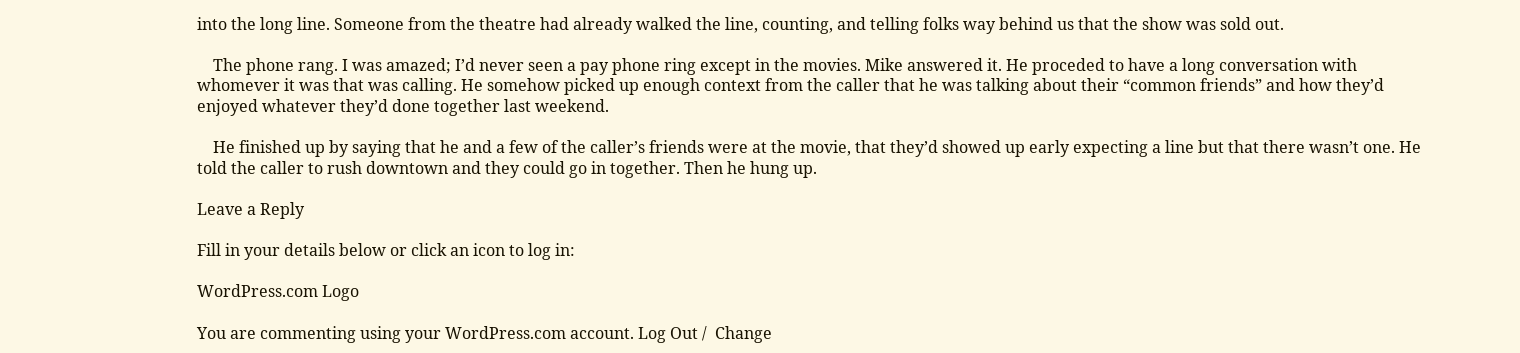into the long line. Someone from the theatre had already walked the line, counting, and telling folks way behind us that the show was sold out.

    The phone rang. I was amazed; I’d never seen a pay phone ring except in the movies. Mike answered it. He proceded to have a long conversation with whomever it was that was calling. He somehow picked up enough context from the caller that he was talking about their “common friends” and how they’d enjoyed whatever they’d done together last weekend.

    He finished up by saying that he and a few of the caller’s friends were at the movie, that they’d showed up early expecting a line but that there wasn’t one. He told the caller to rush downtown and they could go in together. Then he hung up.

Leave a Reply

Fill in your details below or click an icon to log in:

WordPress.com Logo

You are commenting using your WordPress.com account. Log Out /  Change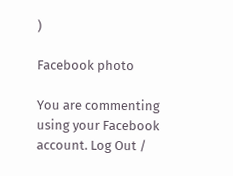)

Facebook photo

You are commenting using your Facebook account. Log Out /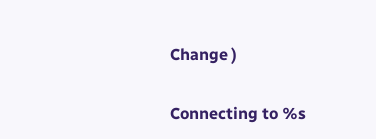Change )

Connecting to %s